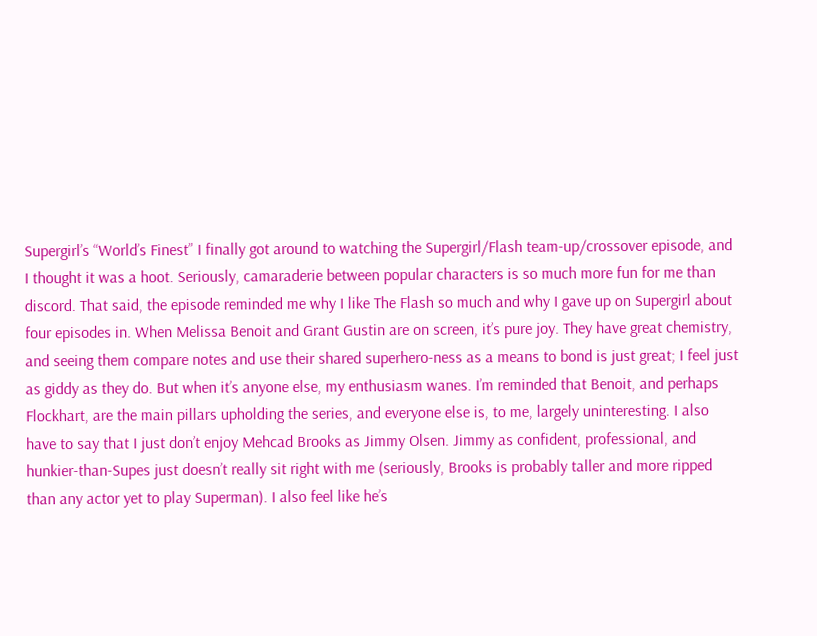Supergirl’s “World’s Finest” I finally got around to watching the Supergirl/Flash team-up/crossover episode, and I thought it was a hoot. Seriously, camaraderie between popular characters is so much more fun for me than discord. That said, the episode reminded me why I like The Flash so much and why I gave up on Supergirl about four episodes in. When Melissa Benoit and Grant Gustin are on screen, it’s pure joy. They have great chemistry, and seeing them compare notes and use their shared superhero-ness as a means to bond is just great; I feel just as giddy as they do. But when it’s anyone else, my enthusiasm wanes. I’m reminded that Benoit, and perhaps Flockhart, are the main pillars upholding the series, and everyone else is, to me, largely uninteresting. I also have to say that I just don’t enjoy Mehcad Brooks as Jimmy Olsen. Jimmy as confident, professional, and hunkier-than-Supes just doesn’t really sit right with me (seriously, Brooks is probably taller and more ripped than any actor yet to play Superman). I also feel like he’s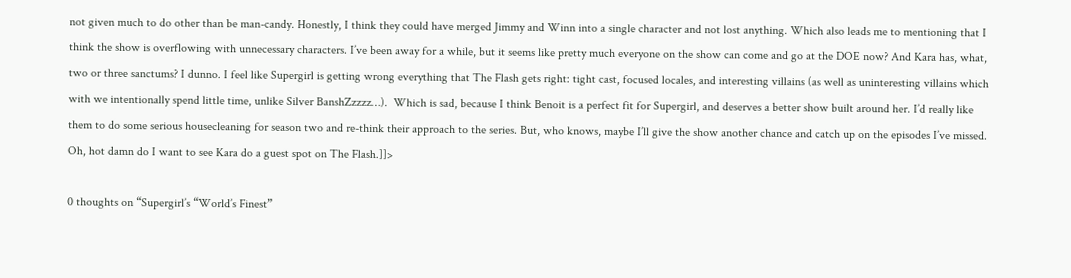not given much to do other than be man-candy. Honestly, I think they could have merged Jimmy and Winn into a single character and not lost anything. Which also leads me to mentioning that I think the show is overflowing with unnecessary characters. I’ve been away for a while, but it seems like pretty much everyone on the show can come and go at the DOE now? And Kara has, what, two or three sanctums? I dunno. I feel like Supergirl is getting wrong everything that The Flash gets right: tight cast, focused locales, and interesting villains (as well as uninteresting villains which with we intentionally spend little time, unlike Silver BanshZzzzz…).  Which is sad, because I think Benoit is a perfect fit for Supergirl, and deserves a better show built around her. I’d really like them to do some serious housecleaning for season two and re-think their approach to the series. But, who knows, maybe I’ll give the show another chance and catch up on the episodes I’ve missed. Oh, hot damn do I want to see Kara do a guest spot on The Flash.]]>

0 thoughts on “Supergirl’s “World’s Finest”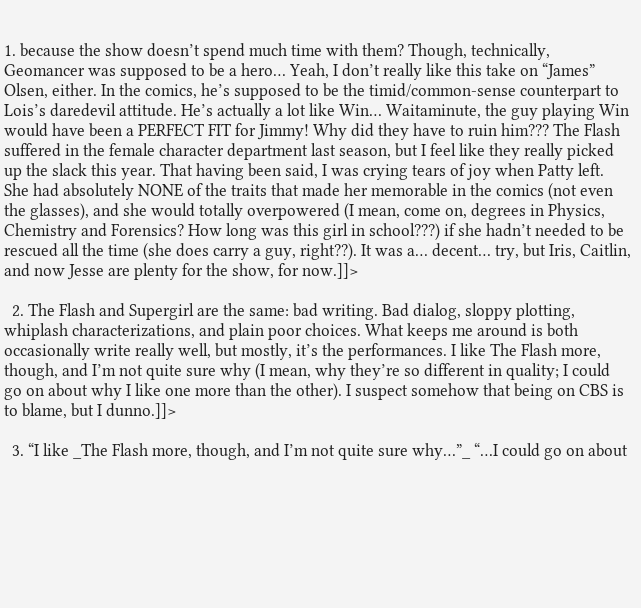1. because the show doesn’t spend much time with them? Though, technically, Geomancer was supposed to be a hero… Yeah, I don’t really like this take on “James” Olsen, either. In the comics, he’s supposed to be the timid/common-sense counterpart to Lois’s daredevil attitude. He’s actually a lot like Win… Waitaminute, the guy playing Win would have been a PERFECT FIT for Jimmy! Why did they have to ruin him??? The Flash suffered in the female character department last season, but I feel like they really picked up the slack this year. That having been said, I was crying tears of joy when Patty left. She had absolutely NONE of the traits that made her memorable in the comics (not even the glasses), and she would totally overpowered (I mean, come on, degrees in Physics, Chemistry and Forensics? How long was this girl in school???) if she hadn’t needed to be rescued all the time (she does carry a guy, right??). It was a… decent… try, but Iris, Caitlin, and now Jesse are plenty for the show, for now.]]>

  2. The Flash and Supergirl are the same: bad writing. Bad dialog, sloppy plotting, whiplash characterizations, and plain poor choices. What keeps me around is both occasionally write really well, but mostly, it’s the performances. I like The Flash more, though, and I’m not quite sure why (I mean, why they’re so different in quality; I could go on about why I like one more than the other). I suspect somehow that being on CBS is to blame, but I dunno.]]>

  3. “I like _The Flash more, though, and I’m not quite sure why…”_ “…I could go on about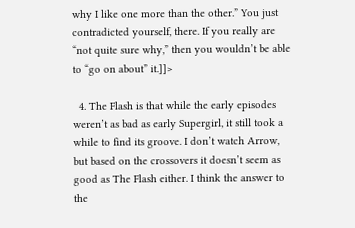why I like one more than the other.” You just contradicted yourself, there. If you really are “not quite sure why,” then you wouldn’t be able to “go on about” it.]]>

  4. The Flash is that while the early episodes weren’t as bad as early Supergirl, it still took a while to find its groove. I don’t watch Arrow, but based on the crossovers it doesn’t seem as good as The Flash either. I think the answer to the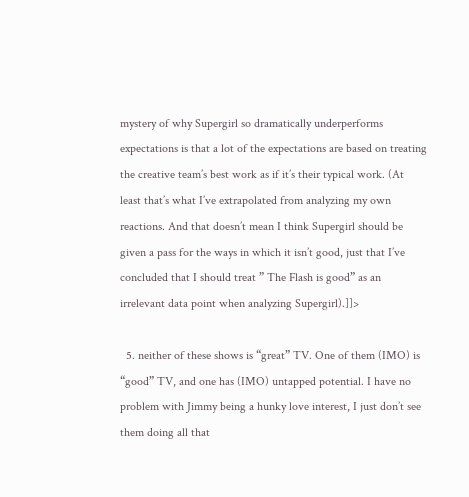mystery of why Supergirl so dramatically underperforms expectations is that a lot of the expectations are based on treating the creative team’s best work as if it’s their typical work. (At least that’s what I’ve extrapolated from analyzing my own reactions. And that doesn’t mean I think Supergirl should be given a pass for the ways in which it isn’t good, just that I’ve concluded that I should treat ” The Flash is good” as an irrelevant data point when analyzing Supergirl).]]>

  5. neither of these shows is “great” TV. One of them (IMO) is “good” TV, and one has (IMO) untapped potential. I have no problem with Jimmy being a hunky love interest, I just don’t see them doing all that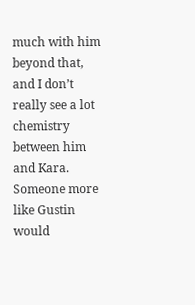much with him beyond that, and I don’t really see a lot chemistry between him and Kara. Someone more like Gustin would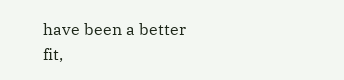have been a better fit,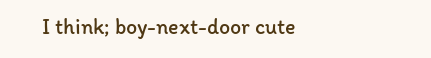I think; boy-next-door cute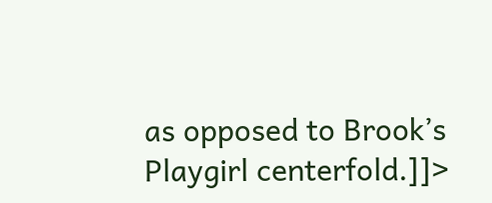as opposed to Brook’s Playgirl centerfold.]]>